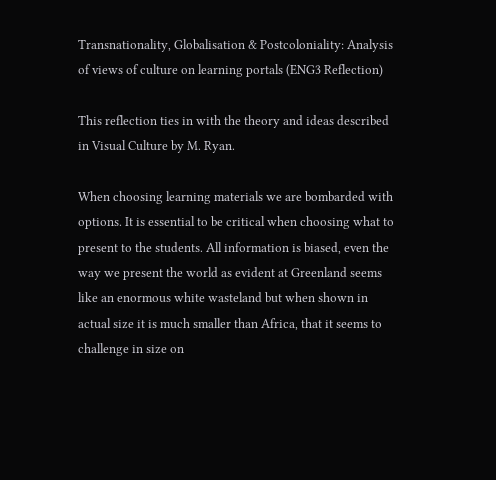Transnationality, Globalisation & Postcoloniality: Analysis of views of culture on learning portals (ENG3 Reflection)

This reflection ties in with the theory and ideas described in Visual Culture by M. Ryan.

When choosing learning materials we are bombarded with options. It is essential to be critical when choosing what to present to the students. All information is biased, even the way we present the world as evident at Greenland seems like an enormous white wasteland but when shown in actual size it is much smaller than Africa, that it seems to challenge in size on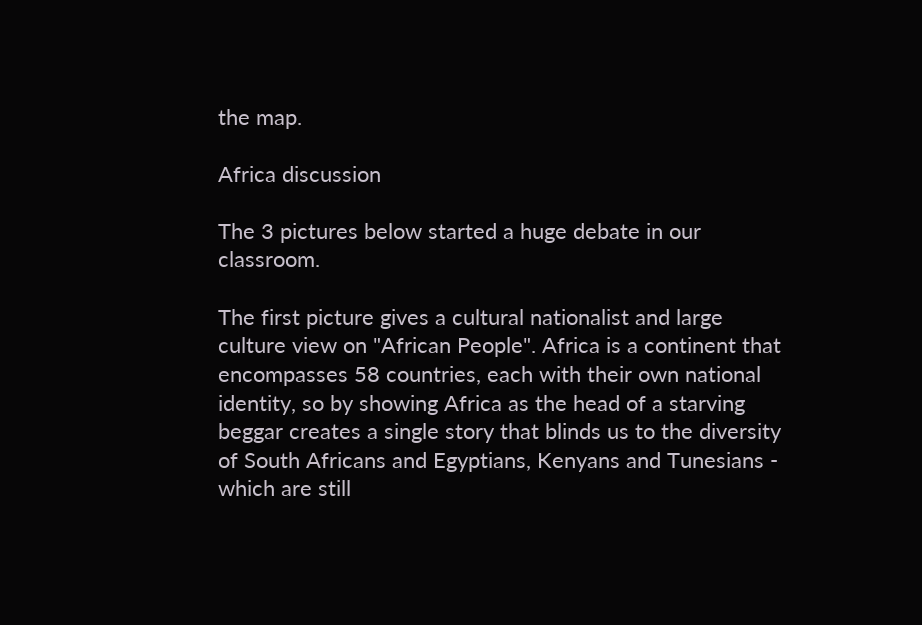the map.

Africa discussion

The 3 pictures below started a huge debate in our classroom.

The first picture gives a cultural nationalist and large culture view on "African People". Africa is a continent that encompasses 58 countries, each with their own national identity, so by showing Africa as the head of a starving beggar creates a single story that blinds us to the diversity of South Africans and Egyptians, Kenyans and Tunesians - which are still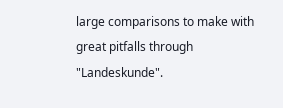large comparisons to make with great pitfalls through "Landeskunde".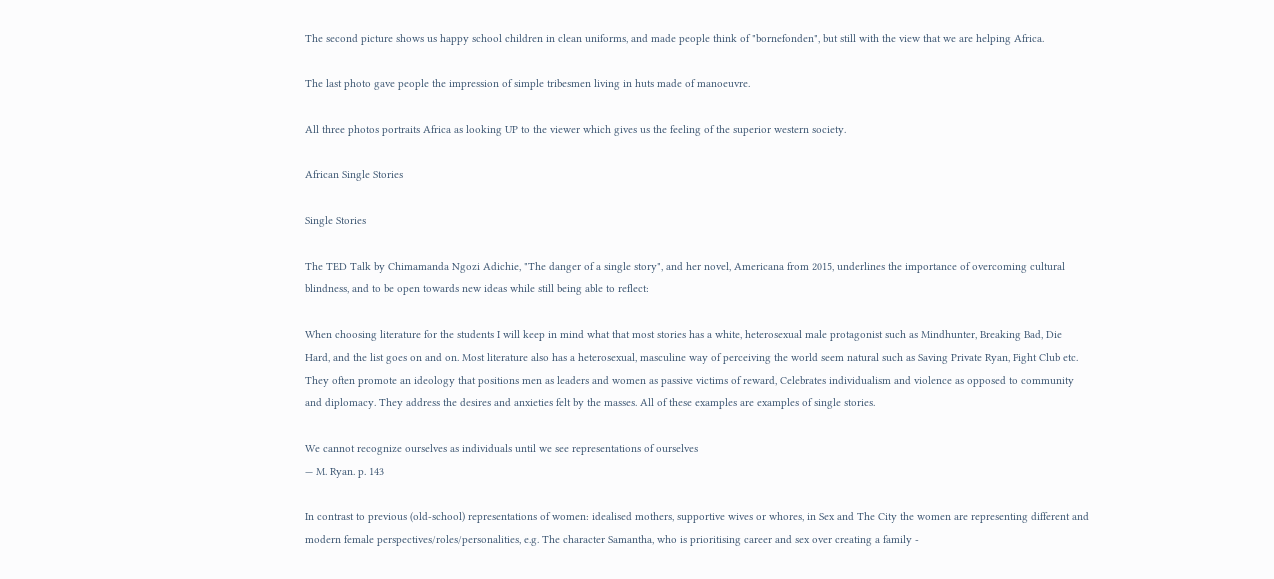The second picture shows us happy school children in clean uniforms, and made people think of "bornefonden", but still with the view that we are helping Africa.

The last photo gave people the impression of simple tribesmen living in huts made of manoeuvre.

All three photos portraits Africa as looking UP to the viewer which gives us the feeling of the superior western society.

African Single Stories

Single Stories

The TED Talk by Chimamanda Ngozi Adichie, "The danger of a single story", and her novel, Americana from 2015, underlines the importance of overcoming cultural blindness, and to be open towards new ideas while still being able to reflect:

When choosing literature for the students I will keep in mind what that most stories has a white, heterosexual male protagonist such as Mindhunter, Breaking Bad, Die Hard, and the list goes on and on. Most literature also has a heterosexual, masculine way of perceiving the world seem natural such as Saving Private Ryan, Fight Club etc. They often promote an ideology that positions men as leaders and women as passive victims of reward, Celebrates individualism and violence as opposed to community and diplomacy. They address the desires and anxieties felt by the masses. All of these examples are examples of single stories.

We cannot recognize ourselves as individuals until we see representations of ourselves
— M. Ryan. p. 143

In contrast to previous (old-school) representations of women: idealised mothers, supportive wives or whores, in Sex and The City the women are representing different and modern female perspectives/roles/personalities, e.g. The character Samantha, who is prioritising career and sex over creating a family -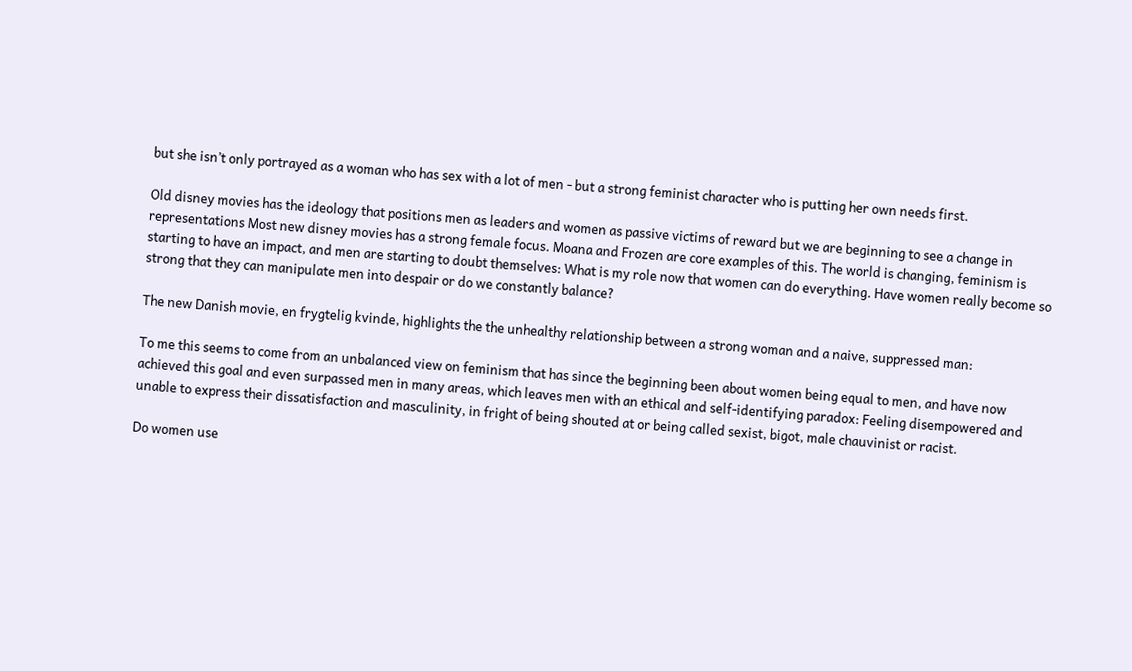but she isn’t only portrayed as a woman who has sex with a lot of men - but a strong feminist character who is putting her own needs first.

Old disney movies has the ideology that positions men as leaders and women as passive victims of reward but we are beginning to see a change in representations Most new disney movies has a strong female focus. Moana and Frozen are core examples of this. The world is changing, feminism is starting to have an impact, and men are starting to doubt themselves: What is my role now that women can do everything. Have women really become so strong that they can manipulate men into despair or do we constantly balance?

The new Danish movie, en frygtelig kvinde, highlights the the unhealthy relationship between a strong woman and a naive, suppressed man:

To me this seems to come from an unbalanced view on feminism that has since the beginning been about women being equal to men, and have now achieved this goal and even surpassed men in many areas, which leaves men with an ethical and self-identifying paradox: Feeling disempowered and unable to express their dissatisfaction and masculinity, in fright of being shouted at or being called sexist, bigot, male chauvinist or racist.

Do women use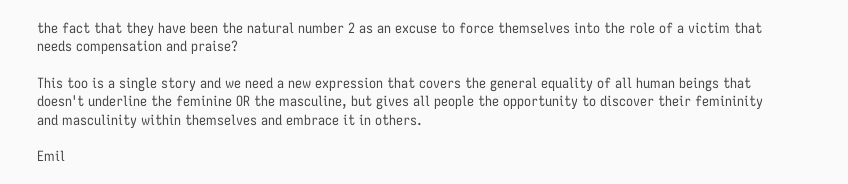the fact that they have been the natural number 2 as an excuse to force themselves into the role of a victim that needs compensation and praise?

This too is a single story and we need a new expression that covers the general equality of all human beings that doesn't underline the feminine OR the masculine, but gives all people the opportunity to discover their femininity and masculinity within themselves and embrace it in others.

Emil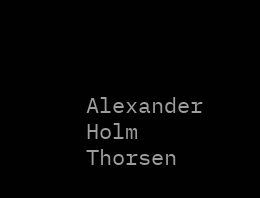Alexander Holm Thorsen